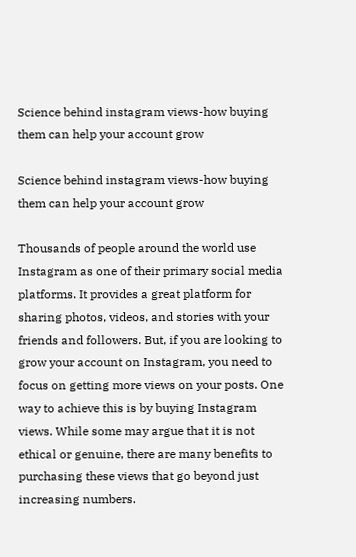Science behind instagram views-how buying them can help your account grow

Science behind instagram views-how buying them can help your account grow

Thousands of people around the world use Instagram as one of their primary social media platforms. It provides a great platform for sharing photos, videos, and stories with your friends and followers. But, if you are looking to grow your account on Instagram, you need to focus on getting more views on your posts. One way to achieve this is by buying Instagram views. While some may argue that it is not ethical or genuine, there are many benefits to purchasing these views that go beyond just increasing numbers.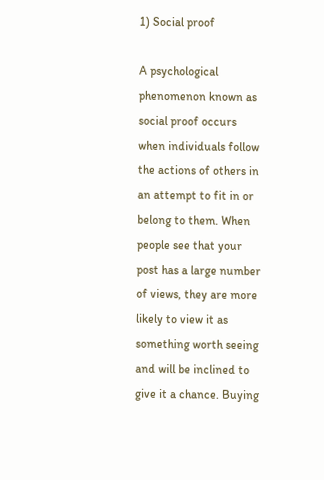1) Social proof

A psychological phenomenon known as social proof occurs when individuals follow the actions of others in an attempt to fit in or belong to them. When people see that your post has a large number of views, they are more likely to view it as something worth seeing and will be inclined to give it a chance. Buying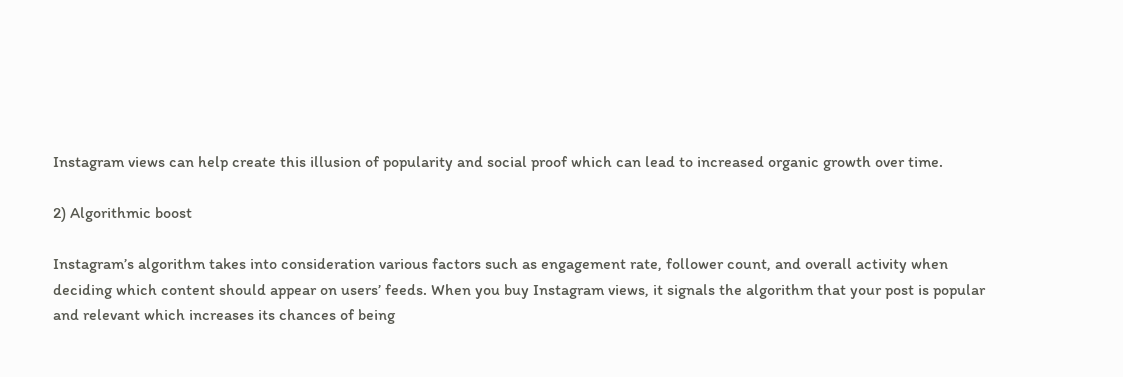Instagram views can help create this illusion of popularity and social proof which can lead to increased organic growth over time.

2) Algorithmic boost

Instagram’s algorithm takes into consideration various factors such as engagement rate, follower count, and overall activity when deciding which content should appear on users’ feeds. When you buy Instagram views, it signals the algorithm that your post is popular and relevant which increases its chances of being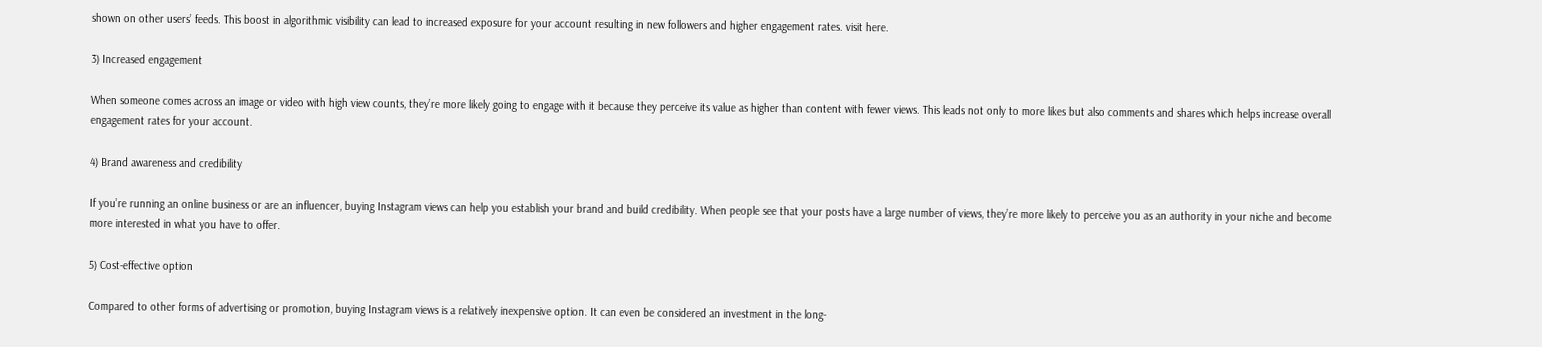shown on other users’ feeds. This boost in algorithmic visibility can lead to increased exposure for your account resulting in new followers and higher engagement rates. visit here.

3) Increased engagement

When someone comes across an image or video with high view counts, they’re more likely going to engage with it because they perceive its value as higher than content with fewer views. This leads not only to more likes but also comments and shares which helps increase overall engagement rates for your account.

4) Brand awareness and credibility

If you’re running an online business or are an influencer, buying Instagram views can help you establish your brand and build credibility. When people see that your posts have a large number of views, they’re more likely to perceive you as an authority in your niche and become more interested in what you have to offer.

5) Cost-effective option

Compared to other forms of advertising or promotion, buying Instagram views is a relatively inexpensive option. It can even be considered an investment in the long-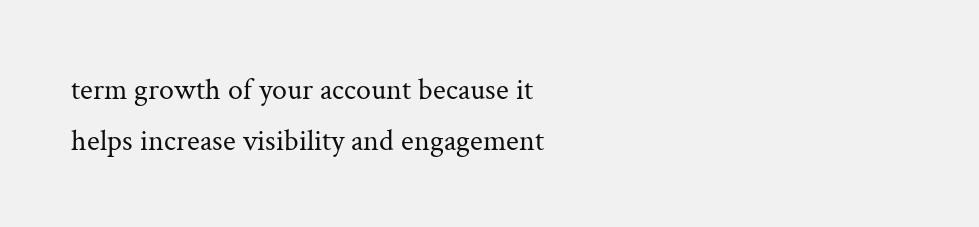term growth of your account because it helps increase visibility and engagement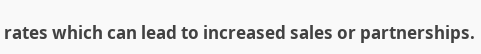rates which can lead to increased sales or partnerships.